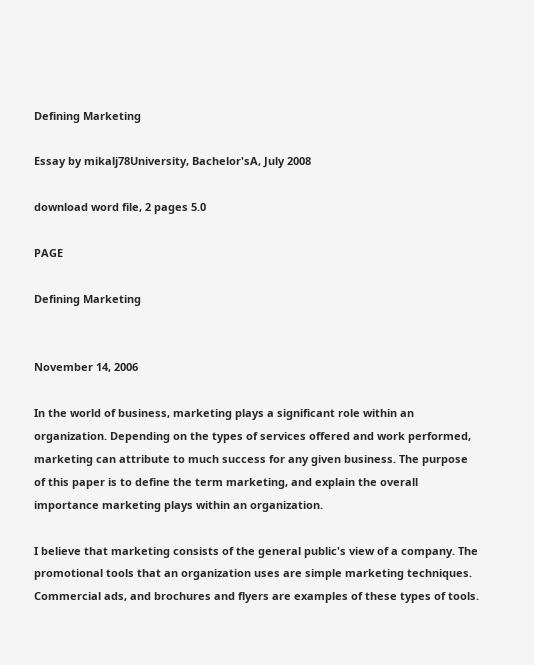Defining Marketing

Essay by mikalj78University, Bachelor'sA, July 2008

download word file, 2 pages 5.0

PAGE

Defining Marketing


November 14, 2006

In the world of business, marketing plays a significant role within an organization. Depending on the types of services offered and work performed, marketing can attribute to much success for any given business. The purpose of this paper is to define the term marketing, and explain the overall importance marketing plays within an organization.

I believe that marketing consists of the general public's view of a company. The promotional tools that an organization uses are simple marketing techniques. Commercial ads, and brochures and flyers are examples of these types of tools.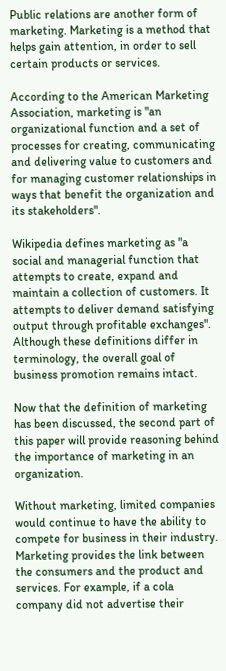Public relations are another form of marketing. Marketing is a method that helps gain attention, in order to sell certain products or services.

According to the American Marketing Association, marketing is "an organizational function and a set of processes for creating, communicating and delivering value to customers and for managing customer relationships in ways that benefit the organization and its stakeholders".

Wikipedia defines marketing as "a social and managerial function that attempts to create, expand and maintain a collection of customers. It attempts to deliver demand satisfying output through profitable exchanges". Although these definitions differ in terminology, the overall goal of business promotion remains intact.

Now that the definition of marketing has been discussed, the second part of this paper will provide reasoning behind the importance of marketing in an organization.

Without marketing, limited companies would continue to have the ability to compete for business in their industry. Marketing provides the link between the consumers and the product and services. For example, if a cola company did not advertise their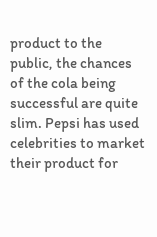product to the public, the chances of the cola being successful are quite slim. Pepsi has used celebrities to market their product for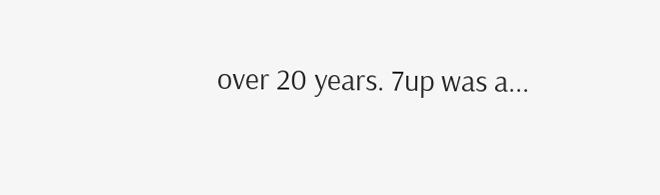over 20 years. 7up was a...